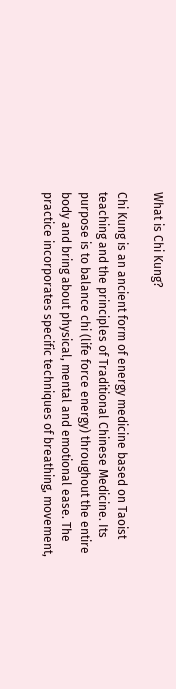What is Chi Kung?

Chi Kung is an ancient form of energy medicine based on Taoist teaching and the principles of Traditional Chinese Medicine. Its purpose is to balance chi (life force energy) throughout the entire body and bring about physical, mental and emotional ease. The practice incorporates specific techniques of breathing, movement,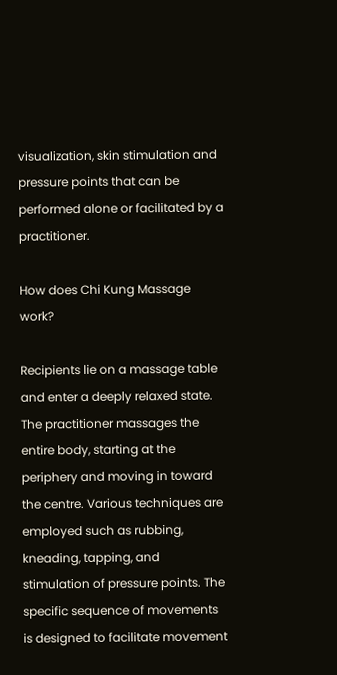visualization, skin stimulation and pressure points that can be performed alone or facilitated by a practitioner.

How does Chi Kung Massage work?

Recipients lie on a massage table and enter a deeply relaxed state. The practitioner massages the entire body, starting at the periphery and moving in toward the centre. Various techniques are employed such as rubbing, kneading, tapping, and stimulation of pressure points. The specific sequence of movements is designed to facilitate movement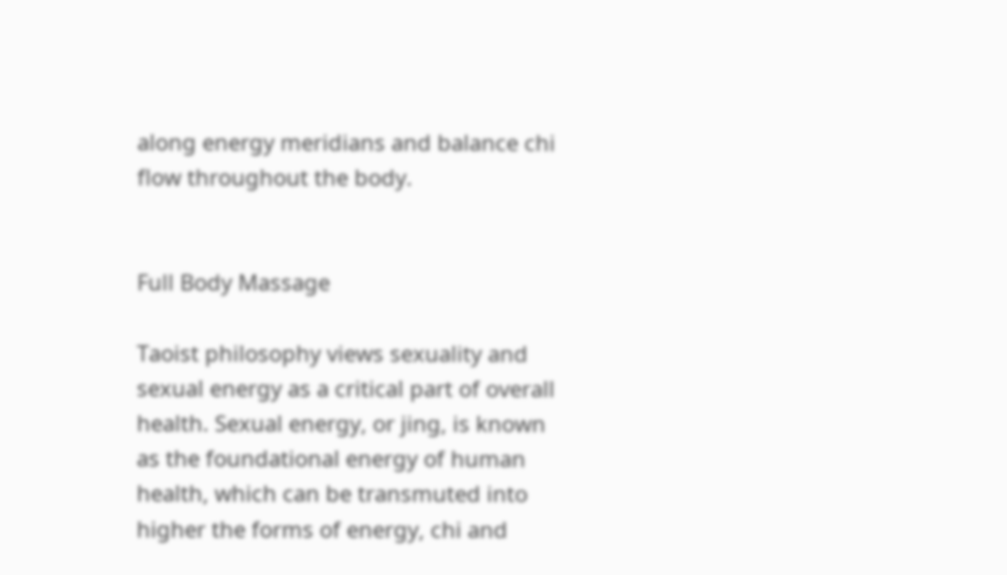along energy meridians and balance chi flow throughout the body.


Full Body Massage

Taoist philosophy views sexuality and sexual energy as a critical part of overall health. Sexual energy, or jing, is known as the foundational energy of human health, which can be transmuted into higher the forms of energy, chi and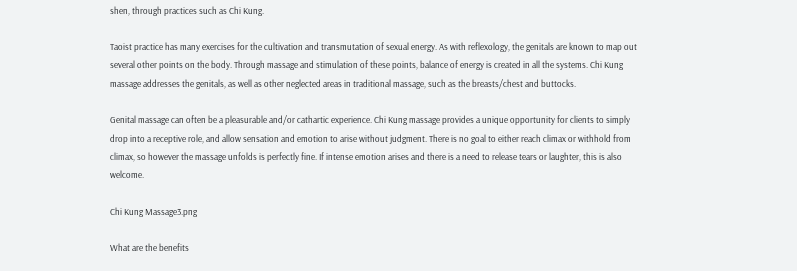shen, through practices such as Chi Kung.

Taoist practice has many exercises for the cultivation and transmutation of sexual energy. As with reflexology, the genitals are known to map out several other points on the body. Through massage and stimulation of these points, balance of energy is created in all the systems. Chi Kung massage addresses the genitals, as well as other neglected areas in traditional massage, such as the breasts/chest and buttocks.

Genital massage can often be a pleasurable and/or cathartic experience. Chi Kung massage provides a unique opportunity for clients to simply drop into a receptive role, and allow sensation and emotion to arise without judgment. There is no goal to either reach climax or withhold from climax, so however the massage unfolds is perfectly fine. If intense emotion arises and there is a need to release tears or laughter, this is also welcome.

Chi Kung Massage3.png

What are the benefits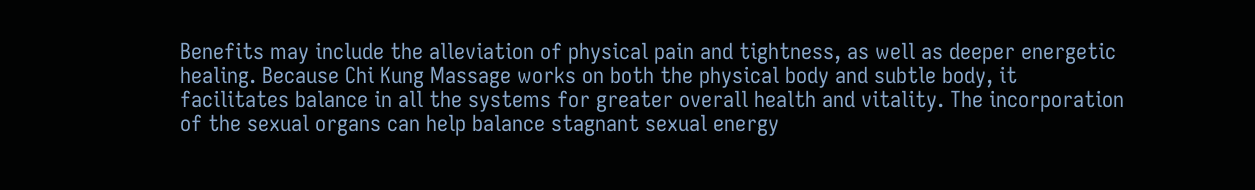Benefits may include the alleviation of physical pain and tightness, as well as deeper energetic healing. Because Chi Kung Massage works on both the physical body and subtle body, it facilitates balance in all the systems for greater overall health and vitality. The incorporation of the sexual organs can help balance stagnant sexual energy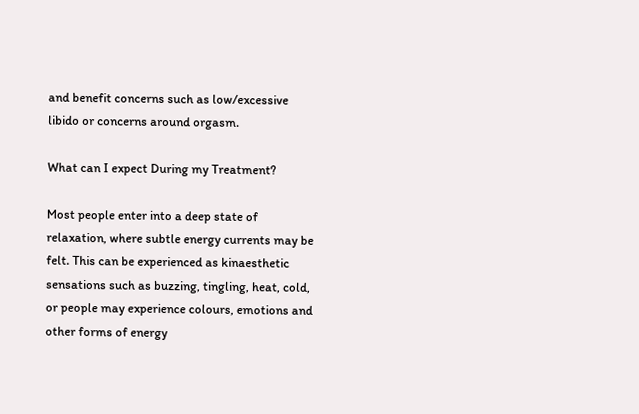and benefit concerns such as low/excessive libido or concerns around orgasm.

What can I expect During my Treatment?

Most people enter into a deep state of relaxation, where subtle energy currents may be felt. This can be experienced as kinaesthetic sensations such as buzzing, tingling, heat, cold, or people may experience colours, emotions and other forms of energy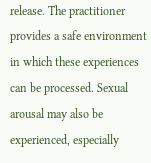release. The practitioner provides a safe environment in which these experiences can be processed. Sexual arousal may also be experienced, especially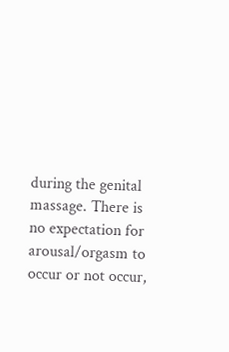during the genital massage. There is no expectation for arousal/orgasm to occur or not occur,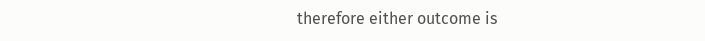therefore either outcome is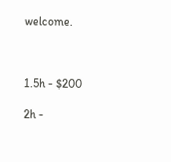welcome.



1.5h - $200

2h -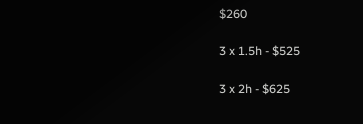$260

3 x 1.5h - $525

3 x 2h - $625